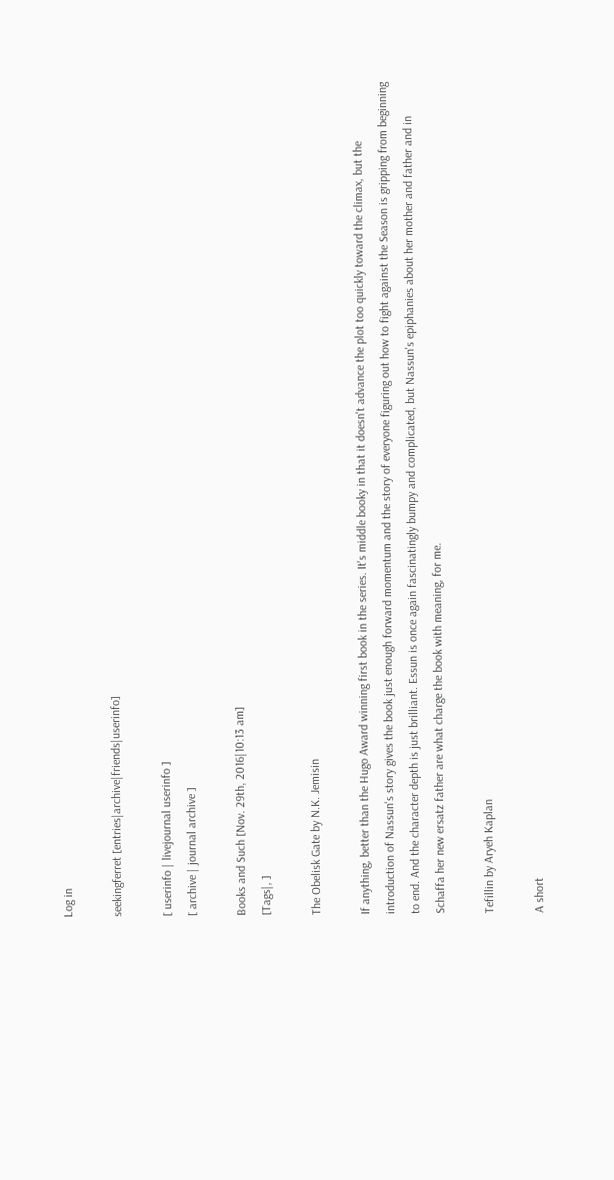Log in

seekingferret [entries|archive|friends|userinfo]

[ userinfo | livejournal userinfo ]
[ archive | journal archive ]

Books and Such [Nov. 29th, 2016|10:13 am]
[Tags|, ]

The Obelisk Gate by N.K. Jemisin

If anything, better than the Hugo Award winning first book in the series. It's middle booky in that it doesn't advance the plot too quickly toward the climax, but the introduction of Nassun's story gives the book just enough forward momentum and the story of everyone figuring out how to fight against the Season is gripping from beginning to end. And the character depth is just brilliant. Essun is once again fascinatingly bumpy and complicated, but Nassun's epiphanies about her mother and father and in Schaffa her new ersatz father are what charge the book with meaning, for me.

Tefillin by Aryeh Kaplan

A short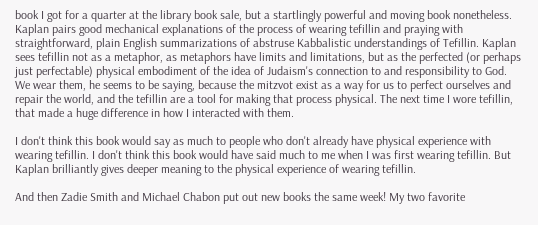book I got for a quarter at the library book sale, but a startlingly powerful and moving book nonetheless. Kaplan pairs good mechanical explanations of the process of wearing tefillin and praying with straightforward, plain English summarizations of abstruse Kabbalistic understandings of Tefillin. Kaplan sees tefillin not as a metaphor, as metaphors have limits and limitations, but as the perfected (or perhaps just perfectable) physical embodiment of the idea of Judaism's connection to and responsibility to God. We wear them, he seems to be saying, because the mitzvot exist as a way for us to perfect ourselves and repair the world, and the tefillin are a tool for making that process physical. The next time I wore tefillin, that made a huge difference in how I interacted with them.

I don't think this book would say as much to people who don't already have physical experience with wearing tefillin. I don't think this book would have said much to me when I was first wearing tefillin. But Kaplan brilliantly gives deeper meaning to the physical experience of wearing tefillin.

And then Zadie Smith and Michael Chabon put out new books the same week! My two favorite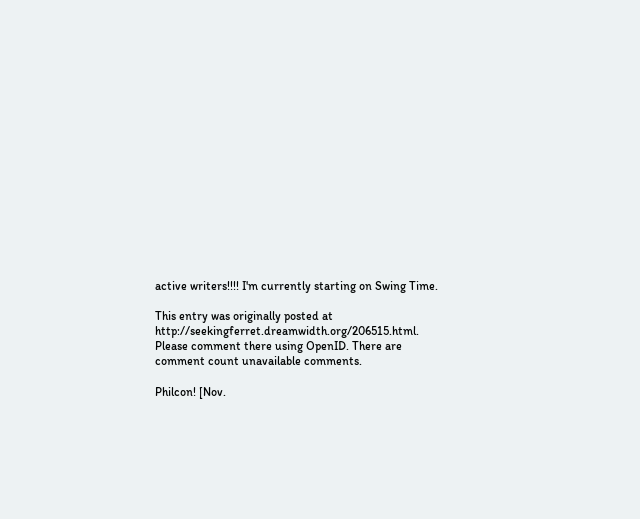active writers!!!! I'm currently starting on Swing Time.

This entry was originally posted at http://seekingferret.dreamwidth.org/206515.html. Please comment there using OpenID. There are comment count unavailable comments.

Philcon! [Nov.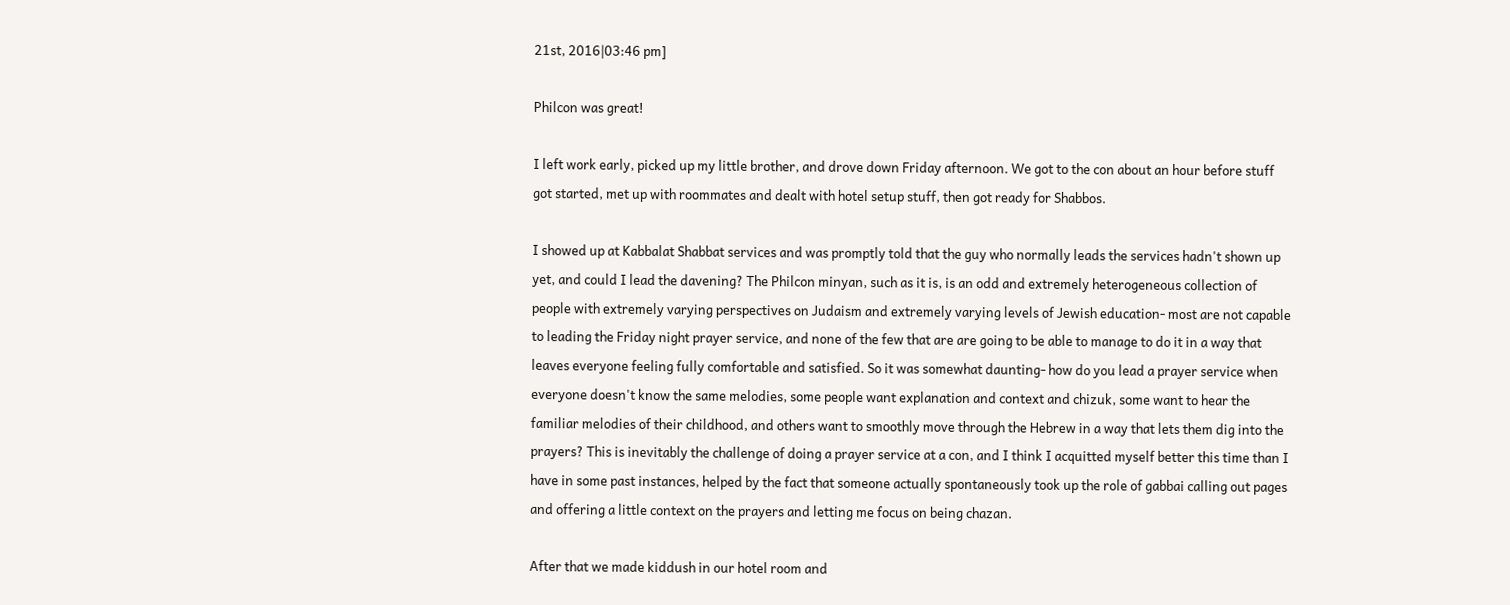21st, 2016|03:46 pm]

Philcon was great!

I left work early, picked up my little brother, and drove down Friday afternoon. We got to the con about an hour before stuff got started, met up with roommates and dealt with hotel setup stuff, then got ready for Shabbos.

I showed up at Kabbalat Shabbat services and was promptly told that the guy who normally leads the services hadn't shown up yet, and could I lead the davening? The Philcon minyan, such as it is, is an odd and extremely heterogeneous collection of people with extremely varying perspectives on Judaism and extremely varying levels of Jewish education- most are not capable to leading the Friday night prayer service, and none of the few that are are going to be able to manage to do it in a way that leaves everyone feeling fully comfortable and satisfied. So it was somewhat daunting- how do you lead a prayer service when everyone doesn't know the same melodies, some people want explanation and context and chizuk, some want to hear the familiar melodies of their childhood, and others want to smoothly move through the Hebrew in a way that lets them dig into the prayers? This is inevitably the challenge of doing a prayer service at a con, and I think I acquitted myself better this time than I have in some past instances, helped by the fact that someone actually spontaneously took up the role of gabbai calling out pages and offering a little context on the prayers and letting me focus on being chazan.

After that we made kiddush in our hotel room and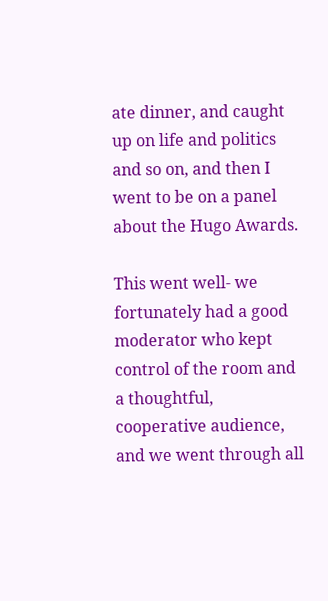ate dinner, and caught up on life and politics and so on, and then I went to be on a panel about the Hugo Awards.

This went well- we fortunately had a good moderator who kept control of the room and a thoughtful, cooperative audience, and we went through all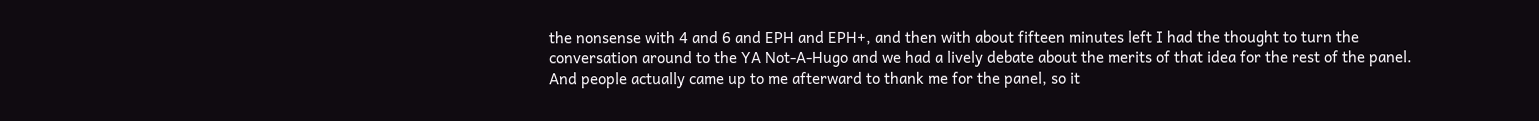the nonsense with 4 and 6 and EPH and EPH+, and then with about fifteen minutes left I had the thought to turn the conversation around to the YA Not-A-Hugo and we had a lively debate about the merits of that idea for the rest of the panel. And people actually came up to me afterward to thank me for the panel, so it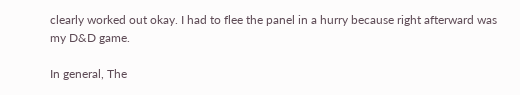clearly worked out okay. I had to flee the panel in a hurry because right afterward was my D&D game.

In general, The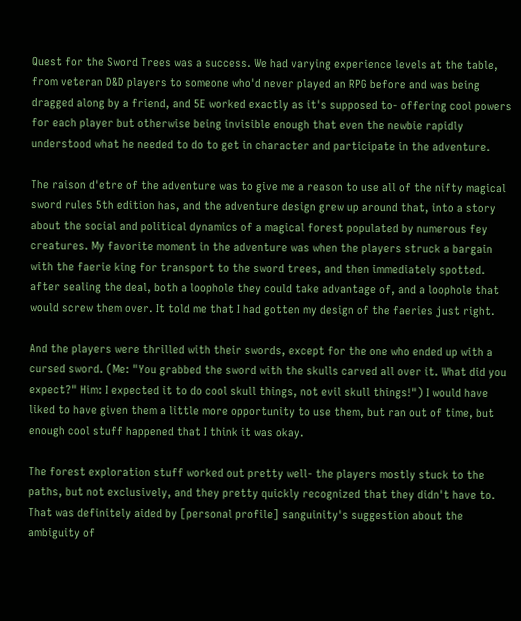Quest for the Sword Trees was a success. We had varying experience levels at the table, from veteran D&D players to someone who'd never played an RPG before and was being dragged along by a friend, and 5E worked exactly as it's supposed to- offering cool powers for each player but otherwise being invisible enough that even the newbie rapidly understood what he needed to do to get in character and participate in the adventure.

The raison d'etre of the adventure was to give me a reason to use all of the nifty magical sword rules 5th edition has, and the adventure design grew up around that, into a story about the social and political dynamics of a magical forest populated by numerous fey creatures. My favorite moment in the adventure was when the players struck a bargain with the faerie king for transport to the sword trees, and then immediately spotted. after sealing the deal, both a loophole they could take advantage of, and a loophole that would screw them over. It told me that I had gotten my design of the faeries just right.

And the players were thrilled with their swords, except for the one who ended up with a cursed sword. (Me: "You grabbed the sword with the skulls carved all over it. What did you expect?" Him: I expected it to do cool skull things, not evil skull things!") I would have liked to have given them a little more opportunity to use them, but ran out of time, but enough cool stuff happened that I think it was okay.

The forest exploration stuff worked out pretty well- the players mostly stuck to the paths, but not exclusively, and they pretty quickly recognized that they didn't have to. That was definitely aided by [personal profile] sanguinity's suggestion about the ambiguity of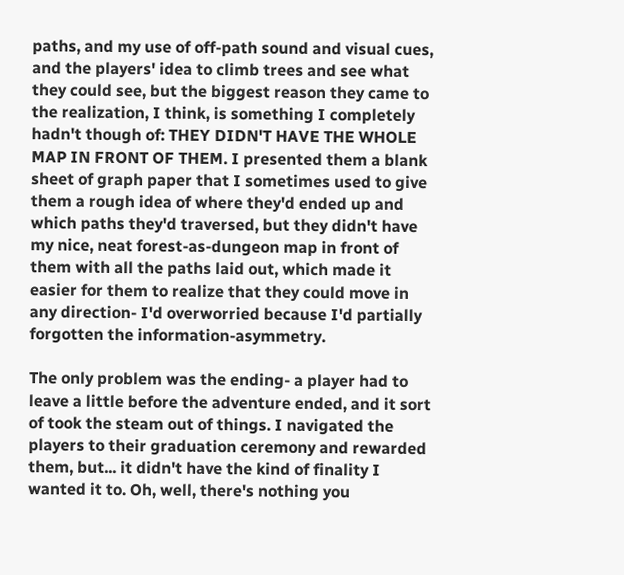paths, and my use of off-path sound and visual cues, and the players' idea to climb trees and see what they could see, but the biggest reason they came to the realization, I think, is something I completely hadn't though of: THEY DIDN'T HAVE THE WHOLE MAP IN FRONT OF THEM. I presented them a blank sheet of graph paper that I sometimes used to give them a rough idea of where they'd ended up and which paths they'd traversed, but they didn't have my nice, neat forest-as-dungeon map in front of them with all the paths laid out, which made it easier for them to realize that they could move in any direction- I'd overworried because I'd partially forgotten the information-asymmetry.

The only problem was the ending- a player had to leave a little before the adventure ended, and it sort of took the steam out of things. I navigated the players to their graduation ceremony and rewarded them, but... it didn't have the kind of finality I wanted it to. Oh, well, there's nothing you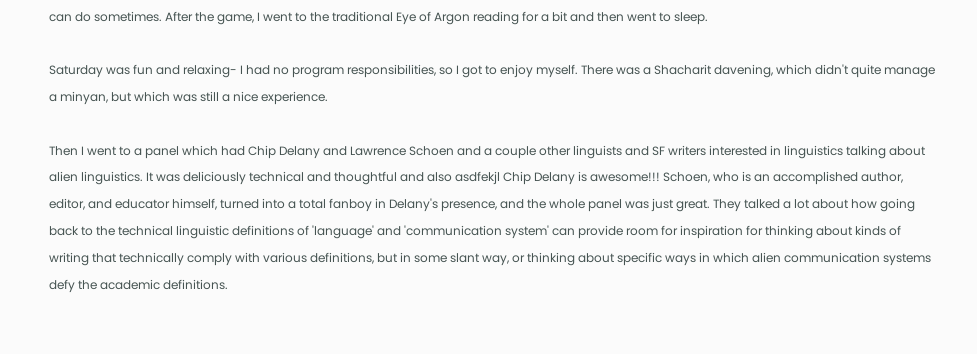can do sometimes. After the game, I went to the traditional Eye of Argon reading for a bit and then went to sleep.

Saturday was fun and relaxing- I had no program responsibilities, so I got to enjoy myself. There was a Shacharit davening, which didn't quite manage a minyan, but which was still a nice experience.

Then I went to a panel which had Chip Delany and Lawrence Schoen and a couple other linguists and SF writers interested in linguistics talking about alien linguistics. It was deliciously technical and thoughtful and also asdfekjl Chip Delany is awesome!!! Schoen, who is an accomplished author, editor, and educator himself, turned into a total fanboy in Delany's presence, and the whole panel was just great. They talked a lot about how going back to the technical linguistic definitions of 'language' and 'communication system' can provide room for inspiration for thinking about kinds of writing that technically comply with various definitions, but in some slant way, or thinking about specific ways in which alien communication systems defy the academic definitions.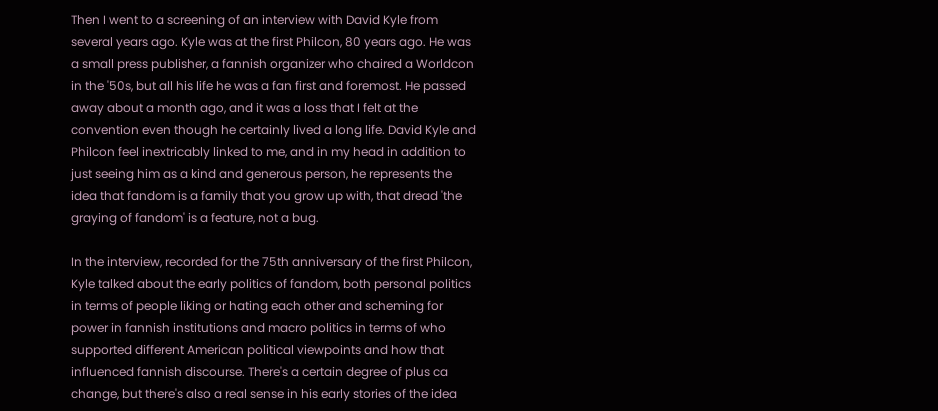Then I went to a screening of an interview with David Kyle from several years ago. Kyle was at the first Philcon, 80 years ago. He was a small press publisher, a fannish organizer who chaired a Worldcon in the '50s, but all his life he was a fan first and foremost. He passed away about a month ago, and it was a loss that I felt at the convention even though he certainly lived a long life. David Kyle and Philcon feel inextricably linked to me, and in my head in addition to just seeing him as a kind and generous person, he represents the idea that fandom is a family that you grow up with, that dread 'the graying of fandom' is a feature, not a bug.

In the interview, recorded for the 75th anniversary of the first Philcon, Kyle talked about the early politics of fandom, both personal politics in terms of people liking or hating each other and scheming for power in fannish institutions and macro politics in terms of who supported different American political viewpoints and how that influenced fannish discourse. There's a certain degree of plus ca change, but there's also a real sense in his early stories of the idea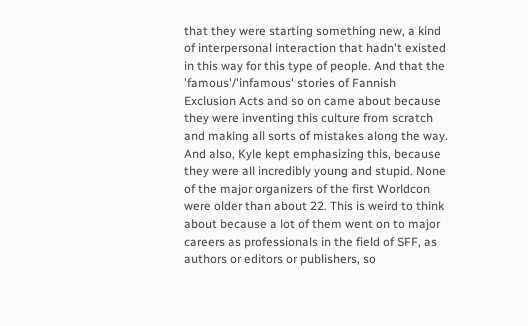that they were starting something new, a kind of interpersonal interaction that hadn't existed in this way for this type of people. And that the 'famous'/'infamous' stories of Fannish Exclusion Acts and so on came about because they were inventing this culture from scratch and making all sorts of mistakes along the way. And also, Kyle kept emphasizing this, because they were all incredibly young and stupid. None of the major organizers of the first Worldcon were older than about 22. This is weird to think about because a lot of them went on to major careers as professionals in the field of SFF, as authors or editors or publishers, so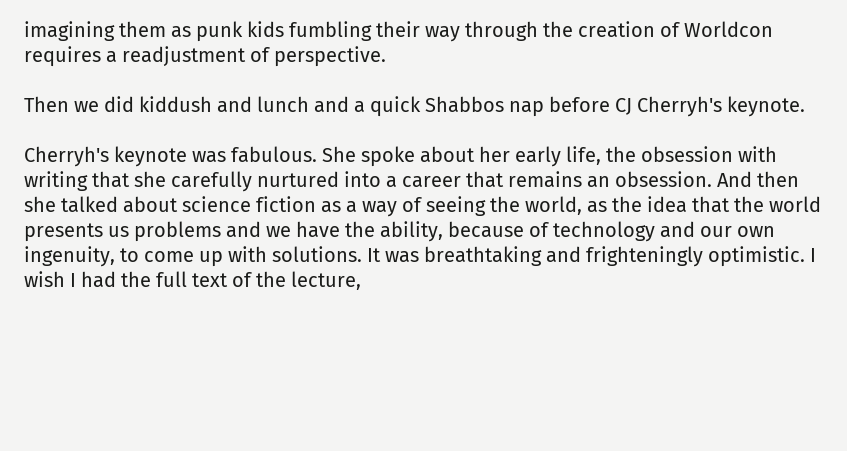imagining them as punk kids fumbling their way through the creation of Worldcon requires a readjustment of perspective.

Then we did kiddush and lunch and a quick Shabbos nap before CJ Cherryh's keynote.

Cherryh's keynote was fabulous. She spoke about her early life, the obsession with writing that she carefully nurtured into a career that remains an obsession. And then she talked about science fiction as a way of seeing the world, as the idea that the world presents us problems and we have the ability, because of technology and our own ingenuity, to come up with solutions. It was breathtaking and frighteningly optimistic. I wish I had the full text of the lecture,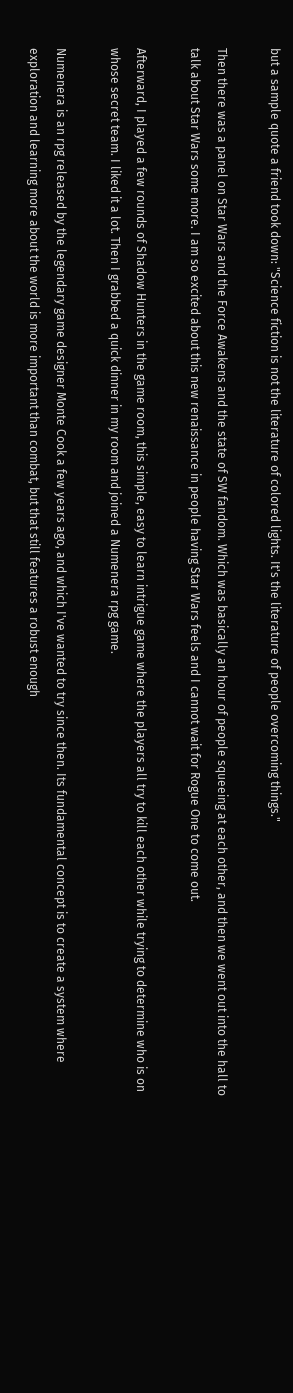but a sample quote a friend took down: "Science fiction is not the literature of colored lights. It's the literature of people overcoming things."

Then there was a panel on Star Wars and the Force Awakens and the state of SW fandom. Which was basically an hour of people squeeing at each other, and then we went out into the hall to talk about Star Wars some more. I am so excited about this new renaissance in people having Star Wars feels and I cannot wait for Rogue One to come out.

Afterward, I played a few rounds of Shadow Hunters in the game room, this simple, easy to learn intrigue game where the players all try to kill each other while trying to determine who is on whose secret team. I liked it a lot. Then I grabbed a quick dinner in my room and joined a Numenera rpg game.

Numenera is an rpg released by the legendary game designer Monte Cook a few years ago, and which I've wanted to try since then. Its fundamental concept is to create a system where exploration and learning more about the world is more important than combat, but that still features a robust enough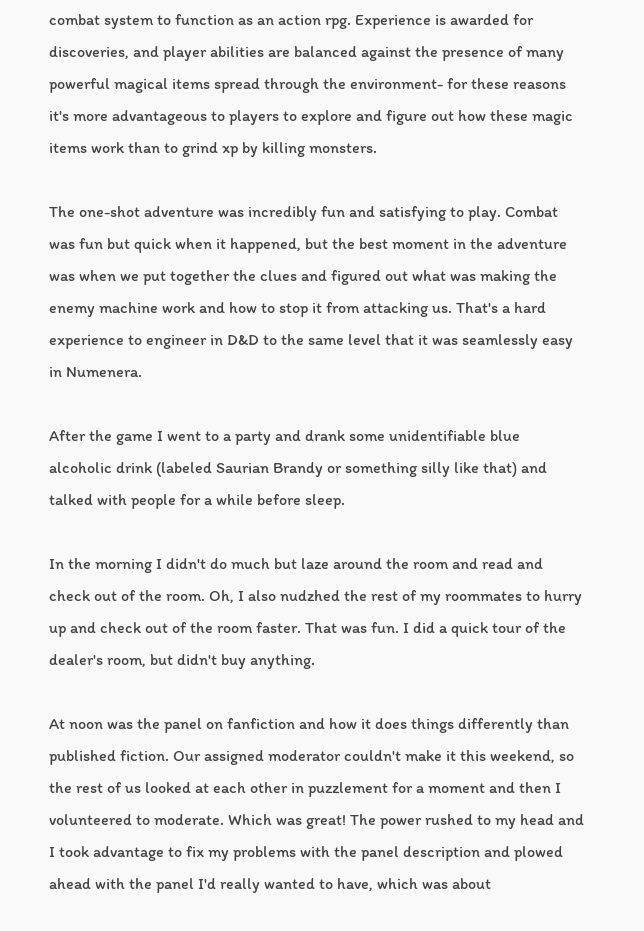combat system to function as an action rpg. Experience is awarded for discoveries, and player abilities are balanced against the presence of many powerful magical items spread through the environment- for these reasons it's more advantageous to players to explore and figure out how these magic items work than to grind xp by killing monsters.

The one-shot adventure was incredibly fun and satisfying to play. Combat was fun but quick when it happened, but the best moment in the adventure was when we put together the clues and figured out what was making the enemy machine work and how to stop it from attacking us. That's a hard experience to engineer in D&D to the same level that it was seamlessly easy in Numenera.

After the game I went to a party and drank some unidentifiable blue alcoholic drink (labeled Saurian Brandy or something silly like that) and talked with people for a while before sleep.

In the morning I didn't do much but laze around the room and read and check out of the room. Oh, I also nudzhed the rest of my roommates to hurry up and check out of the room faster. That was fun. I did a quick tour of the dealer's room, but didn't buy anything.

At noon was the panel on fanfiction and how it does things differently than published fiction. Our assigned moderator couldn't make it this weekend, so the rest of us looked at each other in puzzlement for a moment and then I volunteered to moderate. Which was great! The power rushed to my head and I took advantage to fix my problems with the panel description and plowed ahead with the panel I'd really wanted to have, which was about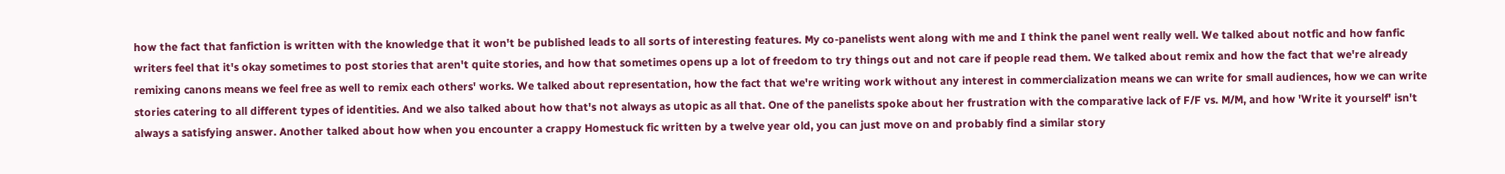how the fact that fanfiction is written with the knowledge that it won't be published leads to all sorts of interesting features. My co-panelists went along with me and I think the panel went really well. We talked about notfic and how fanfic writers feel that it's okay sometimes to post stories that aren't quite stories, and how that sometimes opens up a lot of freedom to try things out and not care if people read them. We talked about remix and how the fact that we're already remixing canons means we feel free as well to remix each others' works. We talked about representation, how the fact that we're writing work without any interest in commercialization means we can write for small audiences, how we can write stories catering to all different types of identities. And we also talked about how that's not always as utopic as all that. One of the panelists spoke about her frustration with the comparative lack of F/F vs. M/M, and how 'Write it yourself' isn't always a satisfying answer. Another talked about how when you encounter a crappy Homestuck fic written by a twelve year old, you can just move on and probably find a similar story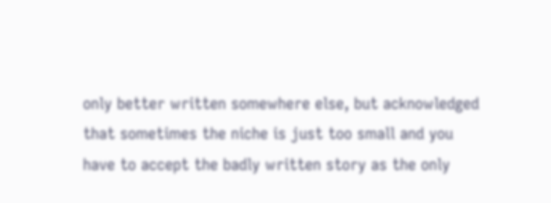only better written somewhere else, but acknowledged that sometimes the niche is just too small and you have to accept the badly written story as the only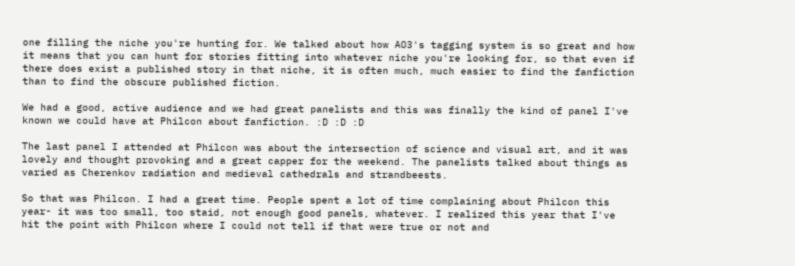one filling the niche you're hunting for. We talked about how AO3's tagging system is so great and how it means that you can hunt for stories fitting into whatever niche you're looking for, so that even if there does exist a published story in that niche, it is often much, much easier to find the fanfiction than to find the obscure published fiction.

We had a good, active audience and we had great panelists and this was finally the kind of panel I've known we could have at Philcon about fanfiction. :D :D :D

The last panel I attended at Philcon was about the intersection of science and visual art, and it was lovely and thought provoking and a great capper for the weekend. The panelists talked about things as varied as Cherenkov radiation and medieval cathedrals and strandbeests.

So that was Philcon. I had a great time. People spent a lot of time complaining about Philcon this year- it was too small, too staid, not enough good panels, whatever. I realized this year that I've hit the point with Philcon where I could not tell if that were true or not and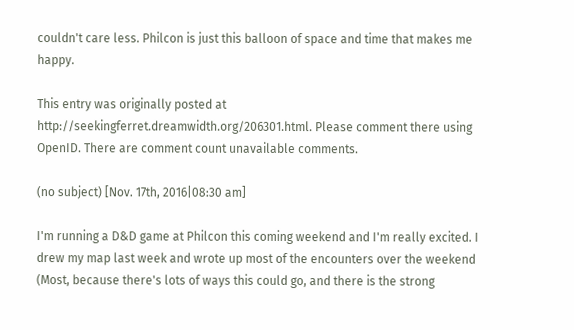couldn't care less. Philcon is just this balloon of space and time that makes me happy.

This entry was originally posted at http://seekingferret.dreamwidth.org/206301.html. Please comment there using OpenID. There are comment count unavailable comments.

(no subject) [Nov. 17th, 2016|08:30 am]

I'm running a D&D game at Philcon this coming weekend and I'm really excited. I drew my map last week and wrote up most of the encounters over the weekend (Most, because there's lots of ways this could go, and there is the strong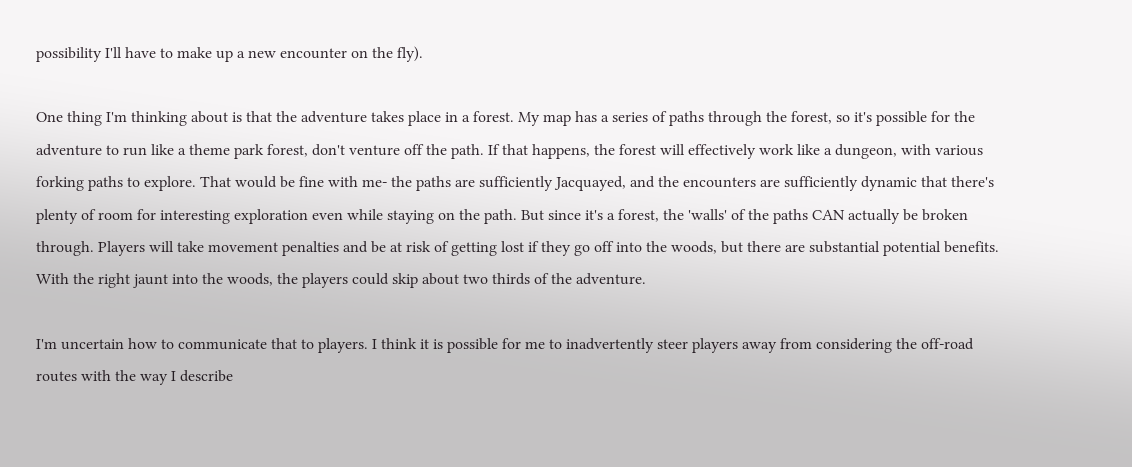possibility I'll have to make up a new encounter on the fly).

One thing I'm thinking about is that the adventure takes place in a forest. My map has a series of paths through the forest, so it's possible for the adventure to run like a theme park forest, don't venture off the path. If that happens, the forest will effectively work like a dungeon, with various forking paths to explore. That would be fine with me- the paths are sufficiently Jacquayed, and the encounters are sufficiently dynamic that there's plenty of room for interesting exploration even while staying on the path. But since it's a forest, the 'walls' of the paths CAN actually be broken through. Players will take movement penalties and be at risk of getting lost if they go off into the woods, but there are substantial potential benefits. With the right jaunt into the woods, the players could skip about two thirds of the adventure.

I'm uncertain how to communicate that to players. I think it is possible for me to inadvertently steer players away from considering the off-road routes with the way I describe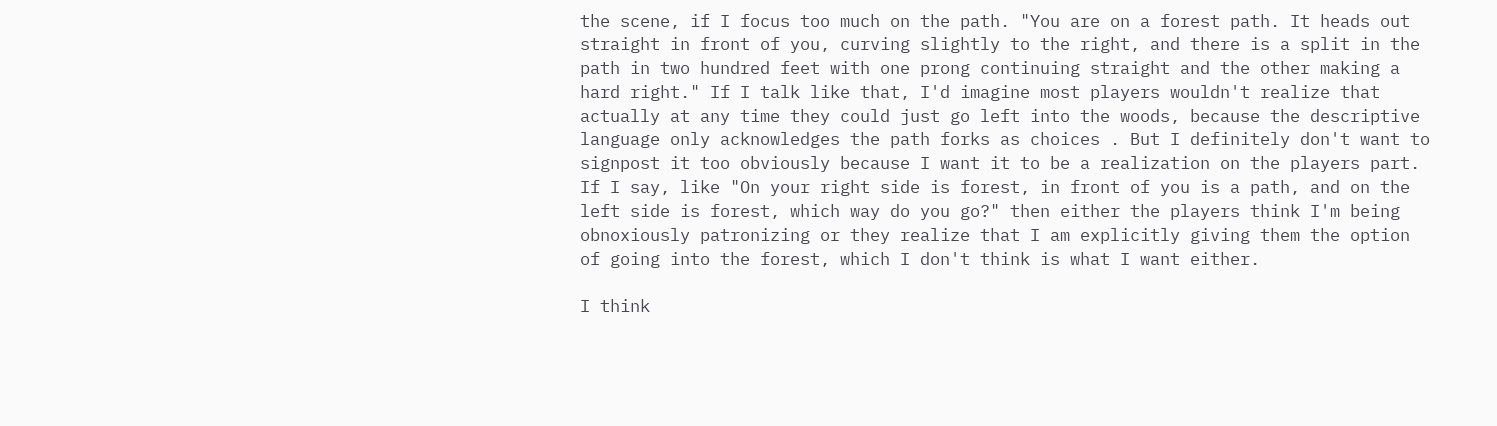the scene, if I focus too much on the path. "You are on a forest path. It heads out straight in front of you, curving slightly to the right, and there is a split in the path in two hundred feet with one prong continuing straight and the other making a hard right." If I talk like that, I'd imagine most players wouldn't realize that actually at any time they could just go left into the woods, because the descriptive language only acknowledges the path forks as choices . But I definitely don't want to signpost it too obviously because I want it to be a realization on the players part. If I say, like "On your right side is forest, in front of you is a path, and on the left side is forest, which way do you go?" then either the players think I'm being obnoxiously patronizing or they realize that I am explicitly giving them the option of going into the forest, which I don't think is what I want either.

I think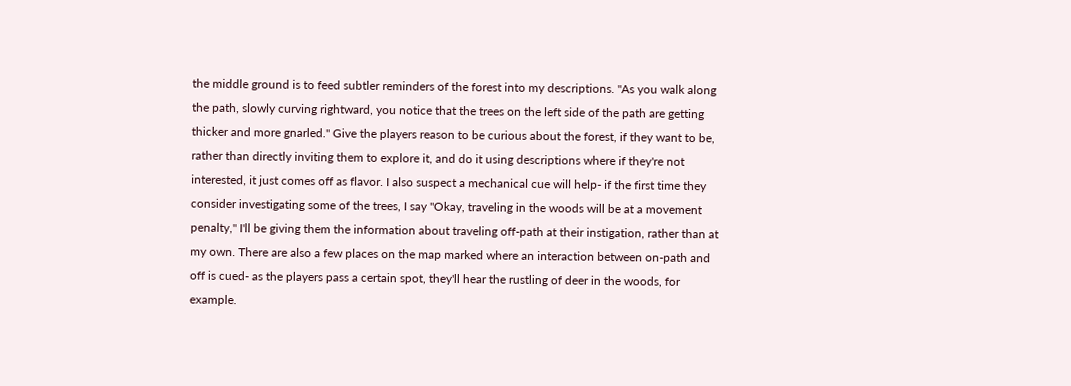the middle ground is to feed subtler reminders of the forest into my descriptions. "As you walk along the path, slowly curving rightward, you notice that the trees on the left side of the path are getting thicker and more gnarled." Give the players reason to be curious about the forest, if they want to be, rather than directly inviting them to explore it, and do it using descriptions where if they're not interested, it just comes off as flavor. I also suspect a mechanical cue will help- if the first time they consider investigating some of the trees, I say "Okay, traveling in the woods will be at a movement penalty," I'll be giving them the information about traveling off-path at their instigation, rather than at my own. There are also a few places on the map marked where an interaction between on-path and off is cued- as the players pass a certain spot, they'll hear the rustling of deer in the woods, for example.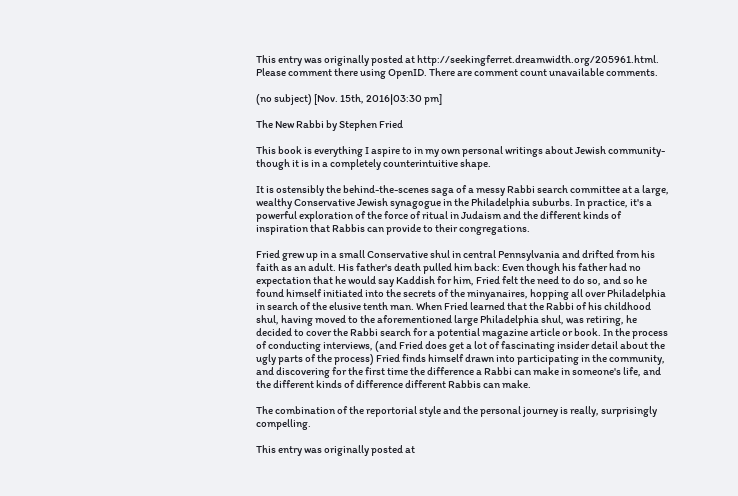This entry was originally posted at http://seekingferret.dreamwidth.org/205961.html. Please comment there using OpenID. There are comment count unavailable comments.

(no subject) [Nov. 15th, 2016|03:30 pm]

The New Rabbi by Stephen Fried

This book is everything I aspire to in my own personal writings about Jewish community- though it is in a completely counterintuitive shape.

It is ostensibly the behind-the-scenes saga of a messy Rabbi search committee at a large, wealthy Conservative Jewish synagogue in the Philadelphia suburbs. In practice, it's a powerful exploration of the force of ritual in Judaism and the different kinds of inspiration that Rabbis can provide to their congregations.

Fried grew up in a small Conservative shul in central Pennsylvania and drifted from his faith as an adult. His father's death pulled him back: Even though his father had no expectation that he would say Kaddish for him, Fried felt the need to do so, and so he found himself initiated into the secrets of the minyanaires, hopping all over Philadelphia in search of the elusive tenth man. When Fried learned that the Rabbi of his childhood shul, having moved to the aforementioned large Philadelphia shul, was retiring, he decided to cover the Rabbi search for a potential magazine article or book. In the process of conducting interviews, (and Fried does get a lot of fascinating insider detail about the ugly parts of the process) Fried finds himself drawn into participating in the community, and discovering for the first time the difference a Rabbi can make in someone's life, and the different kinds of difference different Rabbis can make.

The combination of the reportorial style and the personal journey is really, surprisingly compelling.

This entry was originally posted at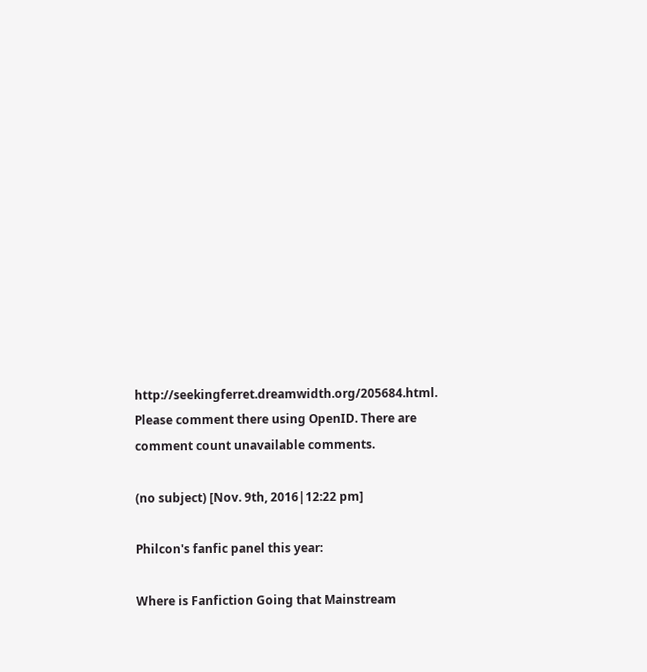http://seekingferret.dreamwidth.org/205684.html. Please comment there using OpenID. There are comment count unavailable comments.

(no subject) [Nov. 9th, 2016|12:22 pm]

Philcon's fanfic panel this year:

Where is Fanfiction Going that Mainstream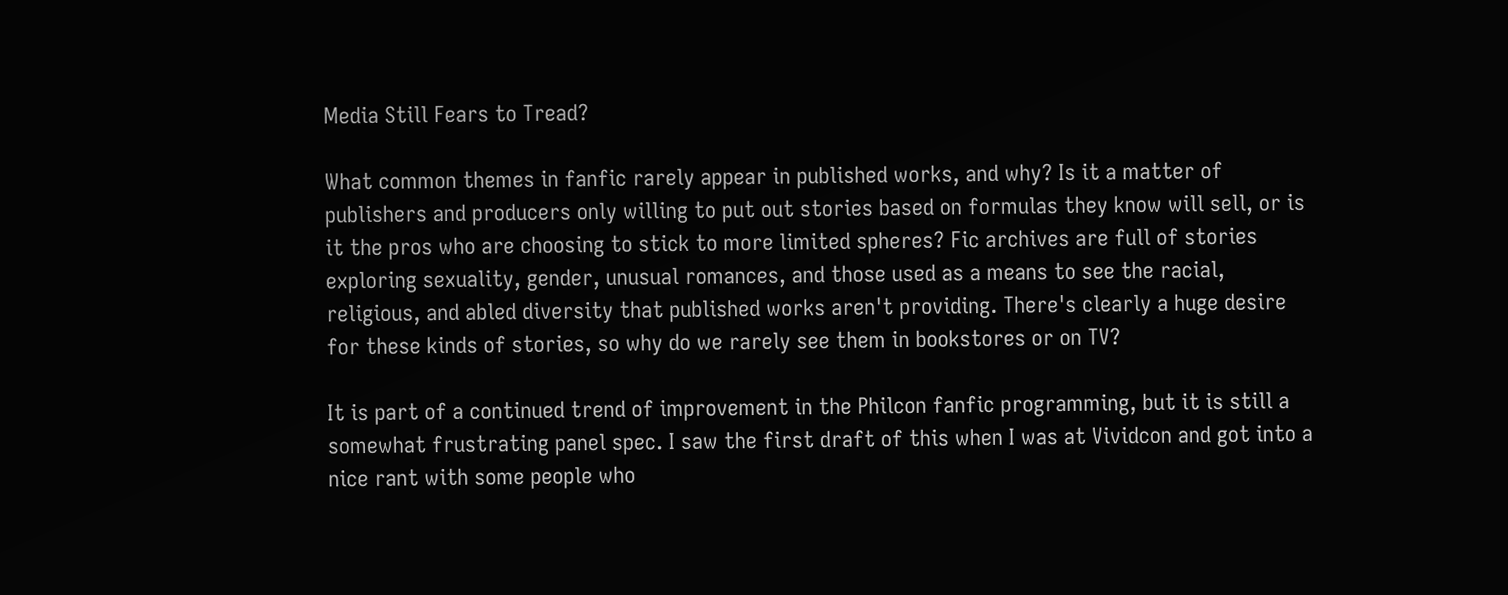Media Still Fears to Tread?

What common themes in fanfic rarely appear in published works, and why? Is it a matter of publishers and producers only willing to put out stories based on formulas they know will sell, or is it the pros who are choosing to stick to more limited spheres? Fic archives are full of stories exploring sexuality, gender, unusual romances, and those used as a means to see the racial, religious, and abled diversity that published works aren't providing. There's clearly a huge desire for these kinds of stories, so why do we rarely see them in bookstores or on TV?

It is part of a continued trend of improvement in the Philcon fanfic programming, but it is still a somewhat frustrating panel spec. I saw the first draft of this when I was at Vividcon and got into a nice rant with some people who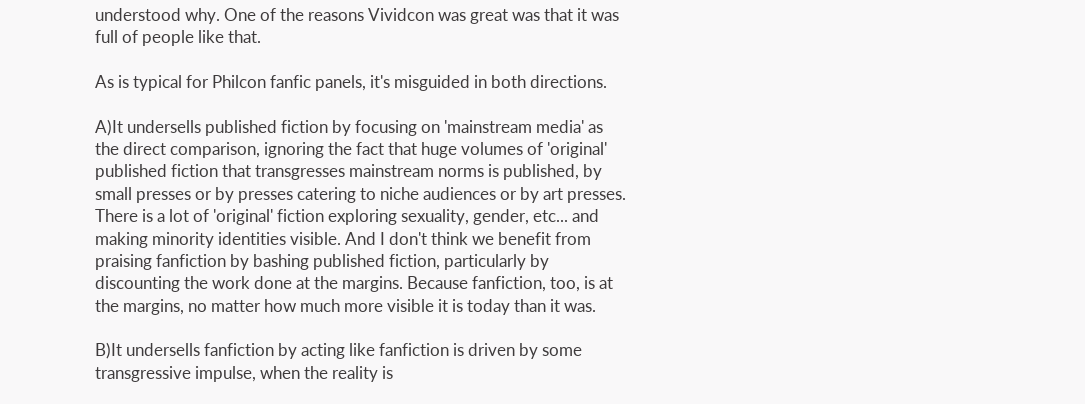understood why. One of the reasons Vividcon was great was that it was full of people like that.

As is typical for Philcon fanfic panels, it's misguided in both directions.

A)It undersells published fiction by focusing on 'mainstream media' as the direct comparison, ignoring the fact that huge volumes of 'original' published fiction that transgresses mainstream norms is published, by small presses or by presses catering to niche audiences or by art presses. There is a lot of 'original' fiction exploring sexuality, gender, etc... and making minority identities visible. And I don't think we benefit from praising fanfiction by bashing published fiction, particularly by discounting the work done at the margins. Because fanfiction, too, is at the margins, no matter how much more visible it is today than it was.

B)It undersells fanfiction by acting like fanfiction is driven by some transgressive impulse, when the reality is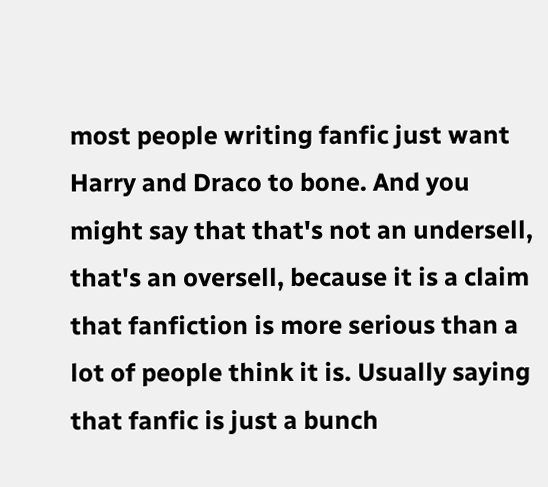most people writing fanfic just want Harry and Draco to bone. And you might say that that's not an undersell, that's an oversell, because it is a claim that fanfiction is more serious than a lot of people think it is. Usually saying that fanfic is just a bunch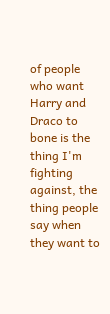of people who want Harry and Draco to bone is the thing I'm fighting against, the thing people say when they want to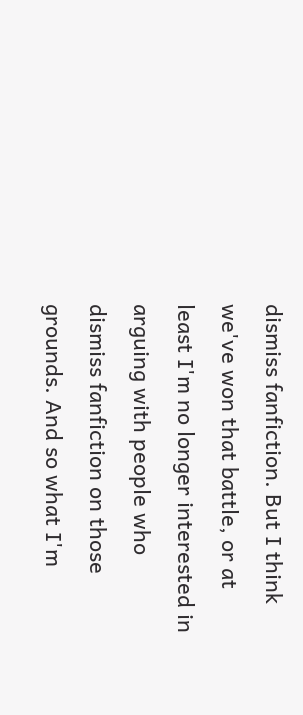dismiss fanfiction. But I think we've won that battle, or at least I'm no longer interested in arguing with people who dismiss fanfiction on those grounds. And so what I'm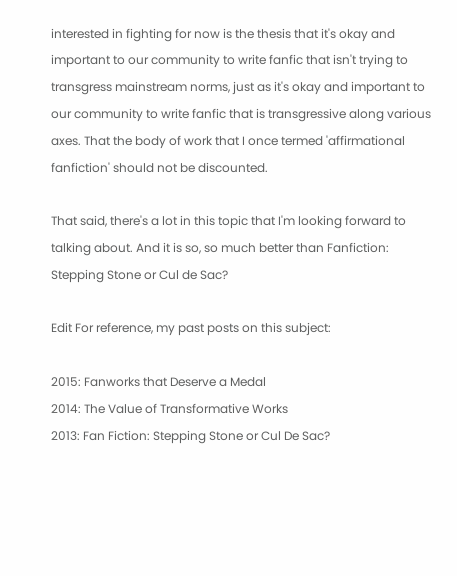interested in fighting for now is the thesis that it's okay and important to our community to write fanfic that isn't trying to transgress mainstream norms, just as it's okay and important to our community to write fanfic that is transgressive along various axes. That the body of work that I once termed 'affirmational fanfiction' should not be discounted.

That said, there's a lot in this topic that I'm looking forward to talking about. And it is so, so much better than Fanfiction: Stepping Stone or Cul de Sac?

Edit For reference, my past posts on this subject:

2015: Fanworks that Deserve a Medal
2014: The Value of Transformative Works
2013: Fan Fiction: Stepping Stone or Cul De Sac?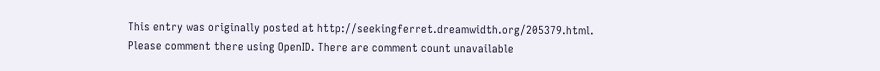This entry was originally posted at http://seekingferret.dreamwidth.org/205379.html. Please comment there using OpenID. There are comment count unavailable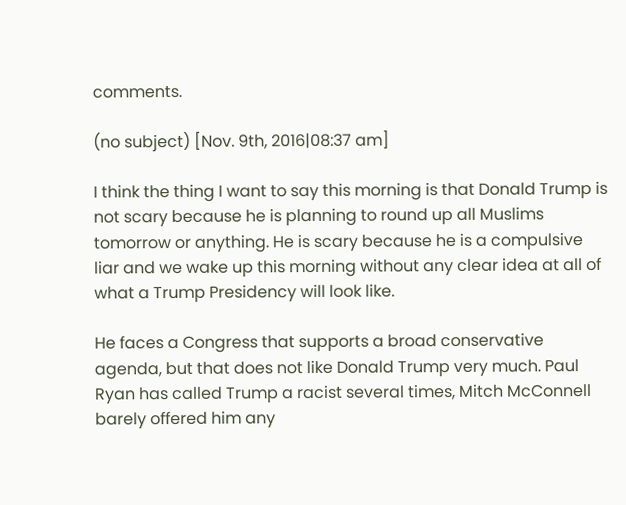comments.

(no subject) [Nov. 9th, 2016|08:37 am]

I think the thing I want to say this morning is that Donald Trump is not scary because he is planning to round up all Muslims tomorrow or anything. He is scary because he is a compulsive liar and we wake up this morning without any clear idea at all of what a Trump Presidency will look like.

He faces a Congress that supports a broad conservative agenda, but that does not like Donald Trump very much. Paul Ryan has called Trump a racist several times, Mitch McConnell barely offered him any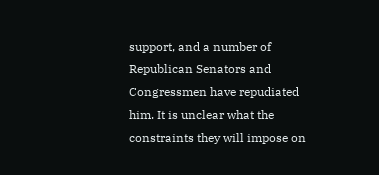support, and a number of Republican Senators and Congressmen have repudiated him. It is unclear what the constraints they will impose on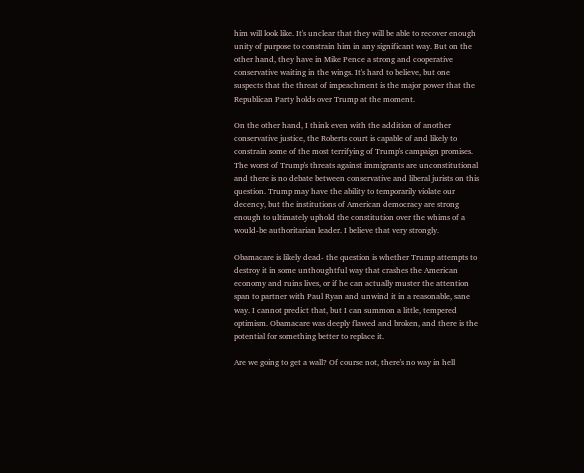him will look like. It's unclear that they will be able to recover enough unity of purpose to constrain him in any significant way. But on the other hand, they have in Mike Pence a strong and cooperative conservative waiting in the wings. It's hard to believe, but one suspects that the threat of impeachment is the major power that the Republican Party holds over Trump at the moment.

On the other hand, I think even with the addition of another conservative justice, the Roberts court is capable of and likely to constrain some of the most terrifying of Trump's campaign promises. The worst of Trump's threats against immigrants are unconstitutional and there is no debate between conservative and liberal jurists on this question. Trump may have the ability to temporarily violate our decency, but the institutions of American democracy are strong enough to ultimately uphold the constitution over the whims of a would-be authoritarian leader. I believe that very strongly.

Obamacare is likely dead- the question is whether Trump attempts to destroy it in some unthoughtful way that crashes the American economy and ruins lives, or if he can actually muster the attention span to partner with Paul Ryan and unwind it in a reasonable, sane way. I cannot predict that, but I can summon a little, tempered optimism. Obamacare was deeply flawed and broken, and there is the potential for something better to replace it.

Are we going to get a wall? Of course not, there's no way in hell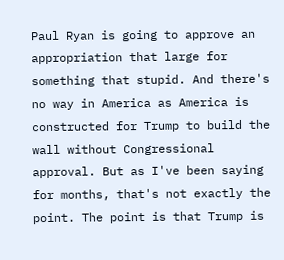Paul Ryan is going to approve an appropriation that large for something that stupid. And there's no way in America as America is constructed for Trump to build the wall without Congressional approval. But as I've been saying for months, that's not exactly the point. The point is that Trump is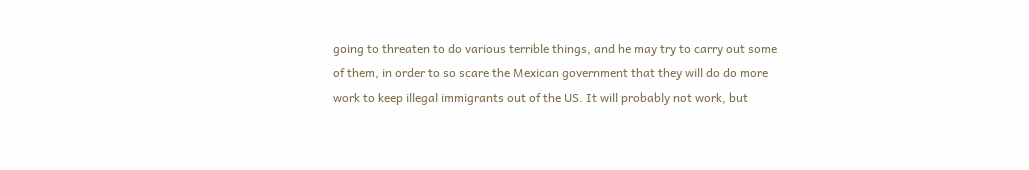going to threaten to do various terrible things, and he may try to carry out some of them, in order to so scare the Mexican government that they will do do more work to keep illegal immigrants out of the US. It will probably not work, but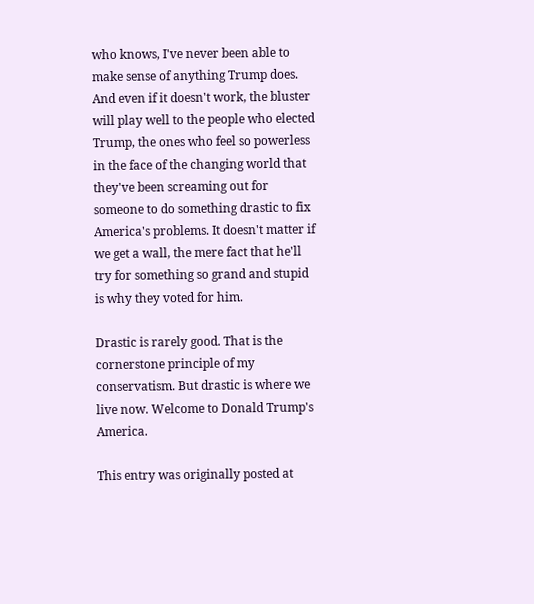who knows, I've never been able to make sense of anything Trump does. And even if it doesn't work, the bluster will play well to the people who elected Trump, the ones who feel so powerless in the face of the changing world that they've been screaming out for someone to do something drastic to fix America's problems. It doesn't matter if we get a wall, the mere fact that he'll try for something so grand and stupid is why they voted for him.

Drastic is rarely good. That is the cornerstone principle of my conservatism. But drastic is where we live now. Welcome to Donald Trump's America.

This entry was originally posted at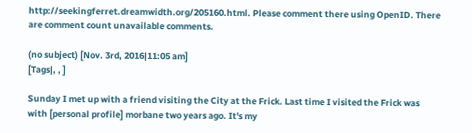http://seekingferret.dreamwidth.org/205160.html. Please comment there using OpenID. There are comment count unavailable comments.

(no subject) [Nov. 3rd, 2016|11:05 am]
[Tags|, , ]

Sunday I met up with a friend visiting the City at the Frick. Last time I visited the Frick was with [personal profile] morbane two years ago. It's my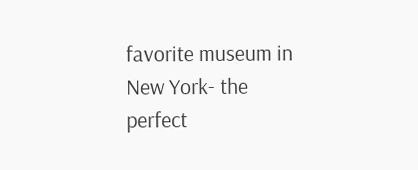favorite museum in New York- the perfect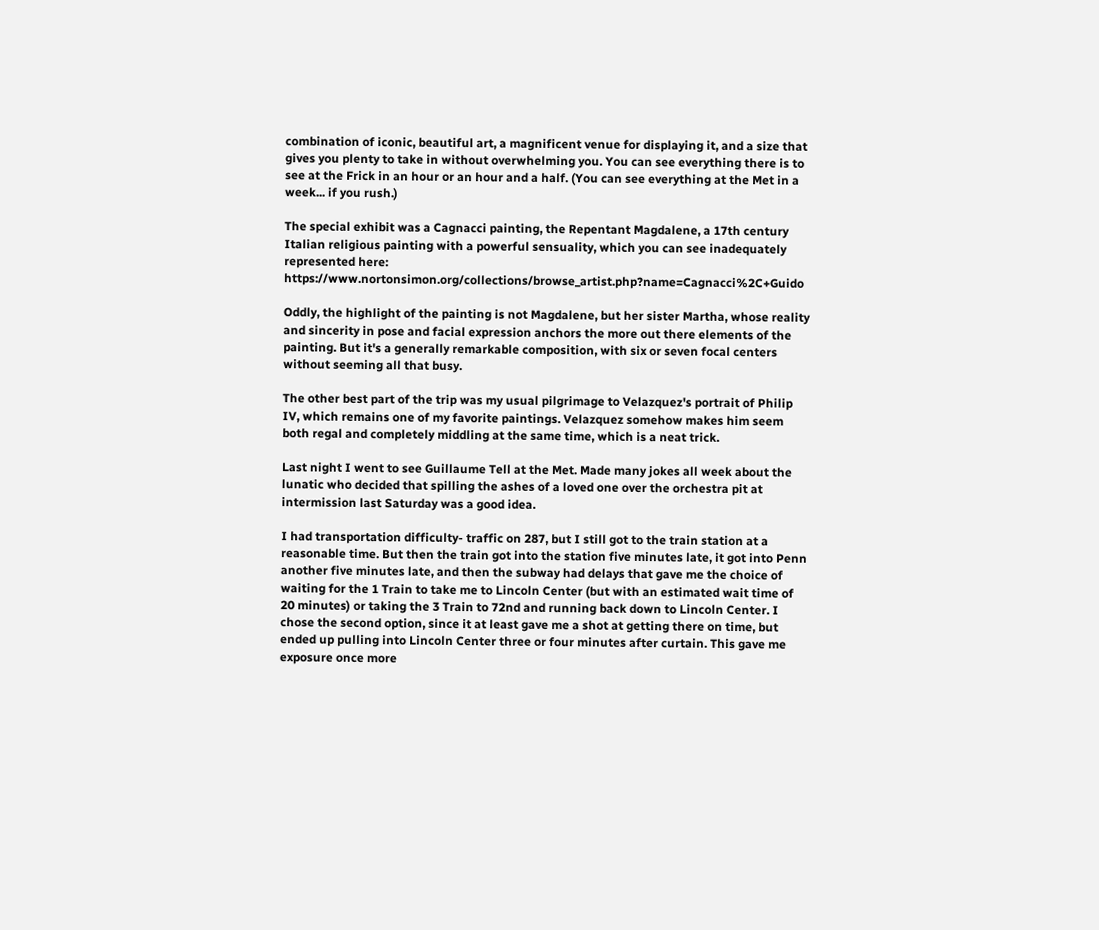combination of iconic, beautiful art, a magnificent venue for displaying it, and a size that gives you plenty to take in without overwhelming you. You can see everything there is to see at the Frick in an hour or an hour and a half. (You can see everything at the Met in a week... if you rush.)

The special exhibit was a Cagnacci painting, the Repentant Magdalene, a 17th century Italian religious painting with a powerful sensuality, which you can see inadequately represented here: https://www.nortonsimon.org/collections/browse_artist.php?name=Cagnacci%2C+Guido

Oddly, the highlight of the painting is not Magdalene, but her sister Martha, whose reality and sincerity in pose and facial expression anchors the more out there elements of the painting. But it's a generally remarkable composition, with six or seven focal centers without seeming all that busy.

The other best part of the trip was my usual pilgrimage to Velazquez's portrait of Philip IV, which remains one of my favorite paintings. Velazquez somehow makes him seem both regal and completely middling at the same time, which is a neat trick.

Last night I went to see Guillaume Tell at the Met. Made many jokes all week about the lunatic who decided that spilling the ashes of a loved one over the orchestra pit at intermission last Saturday was a good idea.

I had transportation difficulty- traffic on 287, but I still got to the train station at a reasonable time. But then the train got into the station five minutes late, it got into Penn another five minutes late, and then the subway had delays that gave me the choice of waiting for the 1 Train to take me to Lincoln Center (but with an estimated wait time of 20 minutes) or taking the 3 Train to 72nd and running back down to Lincoln Center. I chose the second option, since it at least gave me a shot at getting there on time, but ended up pulling into Lincoln Center three or four minutes after curtain. This gave me exposure once more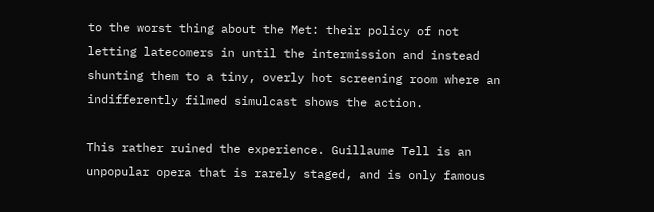to the worst thing about the Met: their policy of not letting latecomers in until the intermission and instead shunting them to a tiny, overly hot screening room where an indifferently filmed simulcast shows the action.

This rather ruined the experience. Guillaume Tell is an unpopular opera that is rarely staged, and is only famous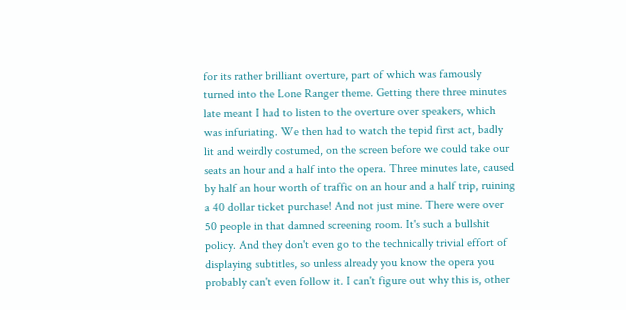for its rather brilliant overture, part of which was famously turned into the Lone Ranger theme. Getting there three minutes late meant I had to listen to the overture over speakers, which was infuriating. We then had to watch the tepid first act, badly lit and weirdly costumed, on the screen before we could take our seats an hour and a half into the opera. Three minutes late, caused by half an hour worth of traffic on an hour and a half trip, ruining a 40 dollar ticket purchase! And not just mine. There were over 50 people in that damned screening room. It's such a bullshit policy. And they don't even go to the technically trivial effort of displaying subtitles, so unless already you know the opera you probably can't even follow it. I can't figure out why this is, other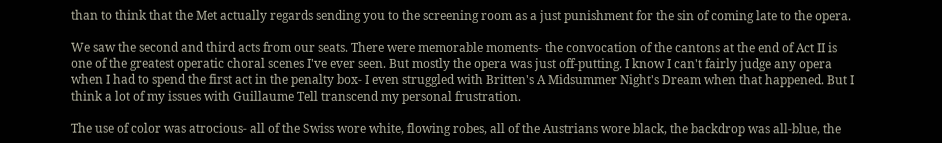than to think that the Met actually regards sending you to the screening room as a just punishment for the sin of coming late to the opera.

We saw the second and third acts from our seats. There were memorable moments- the convocation of the cantons at the end of Act II is one of the greatest operatic choral scenes I've ever seen. But mostly the opera was just off-putting. I know I can't fairly judge any opera when I had to spend the first act in the penalty box- I even struggled with Britten's A Midsummer Night's Dream when that happened. But I think a lot of my issues with Guillaume Tell transcend my personal frustration.

The use of color was atrocious- all of the Swiss wore white, flowing robes, all of the Austrians wore black, the backdrop was all-blue, the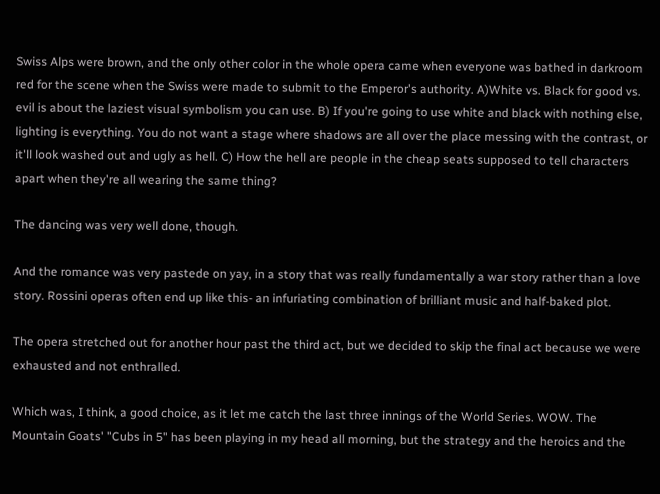Swiss Alps were brown, and the only other color in the whole opera came when everyone was bathed in darkroom red for the scene when the Swiss were made to submit to the Emperor's authority. A)White vs. Black for good vs. evil is about the laziest visual symbolism you can use. B) If you're going to use white and black with nothing else, lighting is everything. You do not want a stage where shadows are all over the place messing with the contrast, or it'll look washed out and ugly as hell. C) How the hell are people in the cheap seats supposed to tell characters apart when they're all wearing the same thing?

The dancing was very well done, though.

And the romance was very pastede on yay, in a story that was really fundamentally a war story rather than a love story. Rossini operas often end up like this- an infuriating combination of brilliant music and half-baked plot.

The opera stretched out for another hour past the third act, but we decided to skip the final act because we were exhausted and not enthralled.

Which was, I think, a good choice, as it let me catch the last three innings of the World Series. WOW. The Mountain Goats' "Cubs in 5" has been playing in my head all morning, but the strategy and the heroics and the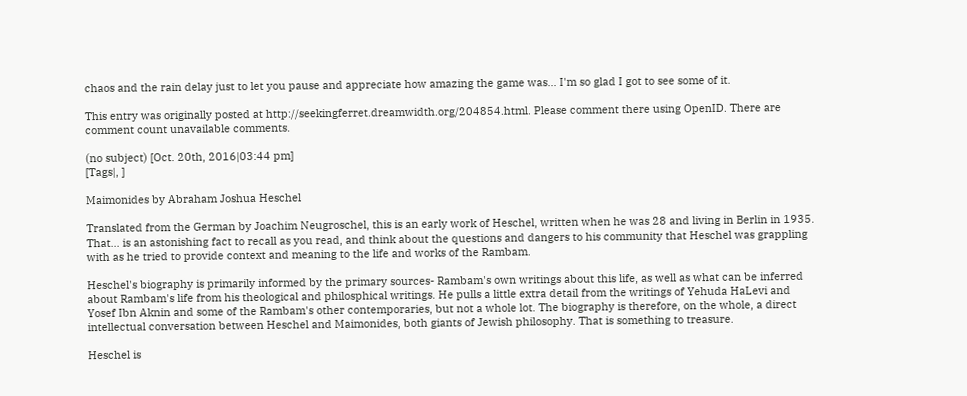chaos and the rain delay just to let you pause and appreciate how amazing the game was... I'm so glad I got to see some of it.

This entry was originally posted at http://seekingferret.dreamwidth.org/204854.html. Please comment there using OpenID. There are comment count unavailable comments.

(no subject) [Oct. 20th, 2016|03:44 pm]
[Tags|, ]

Maimonides by Abraham Joshua Heschel

Translated from the German by Joachim Neugroschel, this is an early work of Heschel, written when he was 28 and living in Berlin in 1935. That... is an astonishing fact to recall as you read, and think about the questions and dangers to his community that Heschel was grappling with as he tried to provide context and meaning to the life and works of the Rambam.

Heschel's biography is primarily informed by the primary sources- Rambam's own writings about this life, as well as what can be inferred about Rambam's life from his theological and philosphical writings. He pulls a little extra detail from the writings of Yehuda HaLevi and Yosef Ibn Aknin and some of the Rambam's other contemporaries, but not a whole lot. The biography is therefore, on the whole, a direct intellectual conversation between Heschel and Maimonides, both giants of Jewish philosophy. That is something to treasure.

Heschel is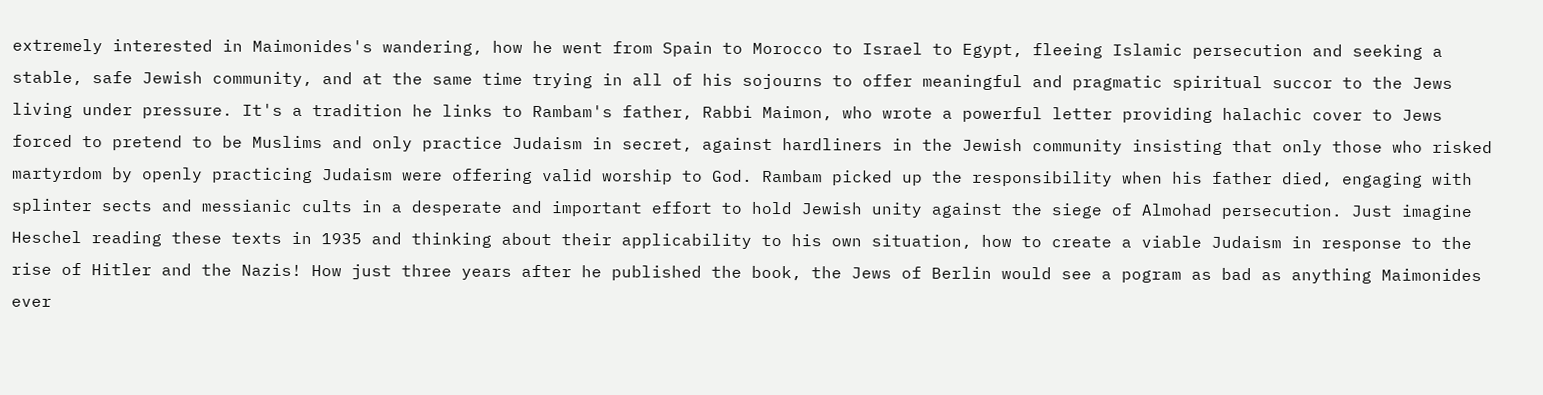extremely interested in Maimonides's wandering, how he went from Spain to Morocco to Israel to Egypt, fleeing Islamic persecution and seeking a stable, safe Jewish community, and at the same time trying in all of his sojourns to offer meaningful and pragmatic spiritual succor to the Jews living under pressure. It's a tradition he links to Rambam's father, Rabbi Maimon, who wrote a powerful letter providing halachic cover to Jews forced to pretend to be Muslims and only practice Judaism in secret, against hardliners in the Jewish community insisting that only those who risked martyrdom by openly practicing Judaism were offering valid worship to God. Rambam picked up the responsibility when his father died, engaging with splinter sects and messianic cults in a desperate and important effort to hold Jewish unity against the siege of Almohad persecution. Just imagine Heschel reading these texts in 1935 and thinking about their applicability to his own situation, how to create a viable Judaism in response to the rise of Hitler and the Nazis! How just three years after he published the book, the Jews of Berlin would see a pogram as bad as anything Maimonides ever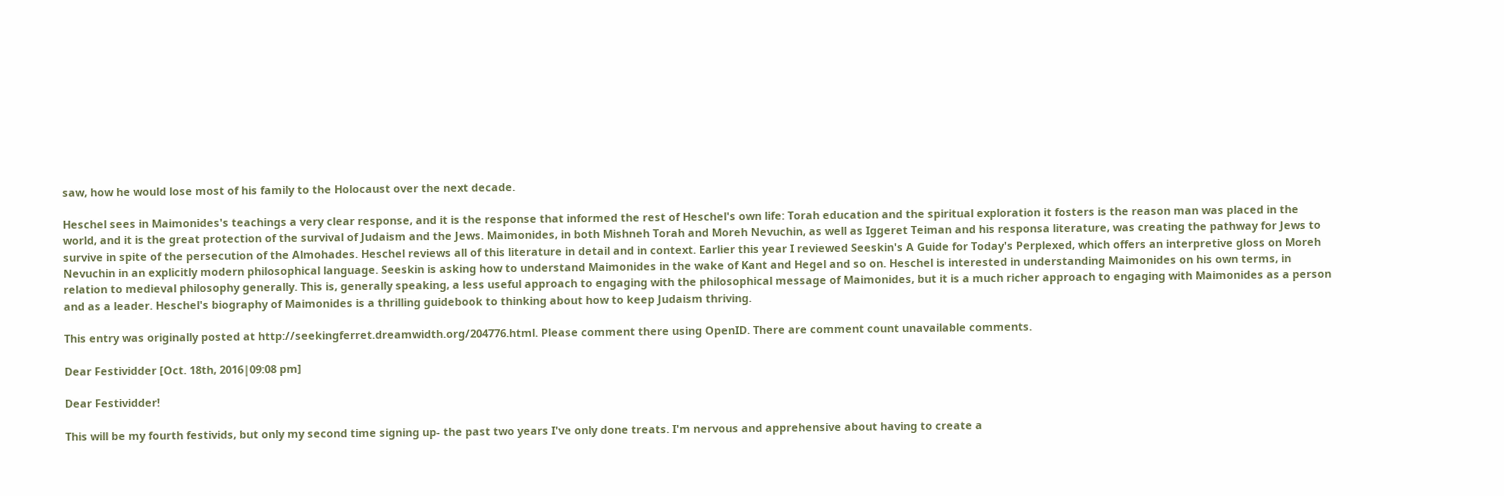saw, how he would lose most of his family to the Holocaust over the next decade.

Heschel sees in Maimonides's teachings a very clear response, and it is the response that informed the rest of Heschel's own life: Torah education and the spiritual exploration it fosters is the reason man was placed in the world, and it is the great protection of the survival of Judaism and the Jews. Maimonides, in both Mishneh Torah and Moreh Nevuchin, as well as Iggeret Teiman and his responsa literature, was creating the pathway for Jews to survive in spite of the persecution of the Almohades. Heschel reviews all of this literature in detail and in context. Earlier this year I reviewed Seeskin's A Guide for Today's Perplexed, which offers an interpretive gloss on Moreh Nevuchin in an explicitly modern philosophical language. Seeskin is asking how to understand Maimonides in the wake of Kant and Hegel and so on. Heschel is interested in understanding Maimonides on his own terms, in relation to medieval philosophy generally. This is, generally speaking, a less useful approach to engaging with the philosophical message of Maimonides, but it is a much richer approach to engaging with Maimonides as a person and as a leader. Heschel's biography of Maimonides is a thrilling guidebook to thinking about how to keep Judaism thriving.

This entry was originally posted at http://seekingferret.dreamwidth.org/204776.html. Please comment there using OpenID. There are comment count unavailable comments.

Dear Festividder [Oct. 18th, 2016|09:08 pm]

Dear Festividder!

This will be my fourth festivids, but only my second time signing up- the past two years I've only done treats. I'm nervous and apprehensive about having to create a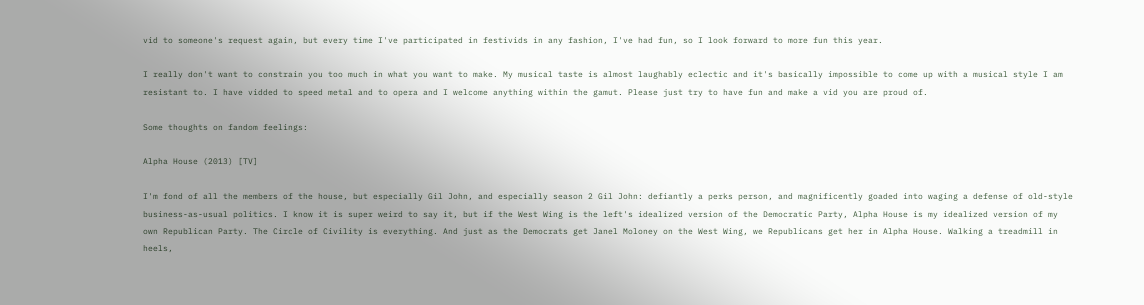vid to someone's request again, but every time I've participated in festivids in any fashion, I've had fun, so I look forward to more fun this year.

I really don't want to constrain you too much in what you want to make. My musical taste is almost laughably eclectic and it's basically impossible to come up with a musical style I am resistant to. I have vidded to speed metal and to opera and I welcome anything within the gamut. Please just try to have fun and make a vid you are proud of.

Some thoughts on fandom feelings:

Alpha House (2013) [TV]

I'm fond of all the members of the house, but especially Gil John, and especially season 2 Gil John: defiantly a perks person, and magnificently goaded into waging a defense of old-style business-as-usual politics. I know it is super weird to say it, but if the West Wing is the left's idealized version of the Democratic Party, Alpha House is my idealized version of my own Republican Party. The Circle of Civility is everything. And just as the Democrats get Janel Moloney on the West Wing, we Republicans get her in Alpha House. Walking a treadmill in heels,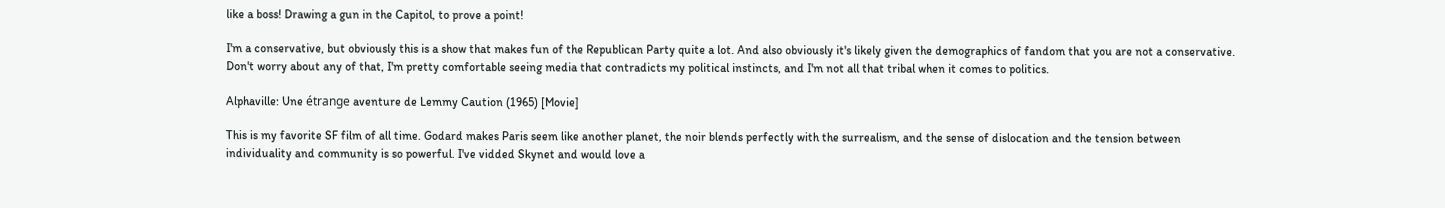like a boss! Drawing a gun in the Capitol, to prove a point!

I'm a conservative, but obviously this is a show that makes fun of the Republican Party quite a lot. And also obviously it's likely given the demographics of fandom that you are not a conservative. Don't worry about any of that, I'm pretty comfortable seeing media that contradicts my political instincts, and I'm not all that tribal when it comes to politics.

Alphaville: Une étrange aventure de Lemmy Caution (1965) [Movie]

This is my favorite SF film of all time. Godard makes Paris seem like another planet, the noir blends perfectly with the surrealism, and the sense of dislocation and the tension between individuality and community is so powerful. I've vidded Skynet and would love a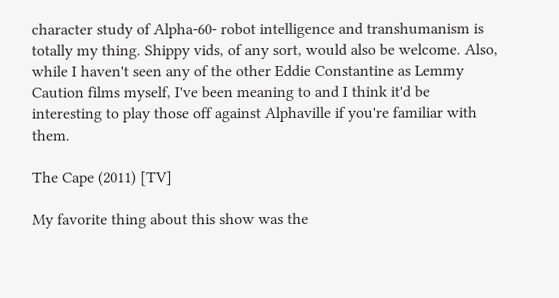character study of Alpha-60- robot intelligence and transhumanism is totally my thing. Shippy vids, of any sort, would also be welcome. Also, while I haven't seen any of the other Eddie Constantine as Lemmy Caution films myself, I've been meaning to and I think it'd be interesting to play those off against Alphaville if you're familiar with them.

The Cape (2011) [TV]

My favorite thing about this show was the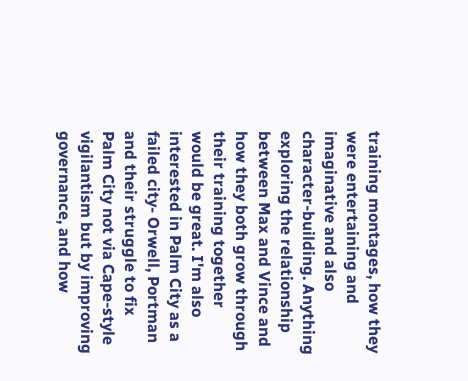training montages, how they were entertaining and imaginative and also character-building. Anything exploring the relationship between Max and Vince and how they both grow through their training together would be great. I'm also interested in Palm City as a failed city- Orwell, Portman and their struggle to fix Palm City not via Cape-style vigilantism but by improving governance, and how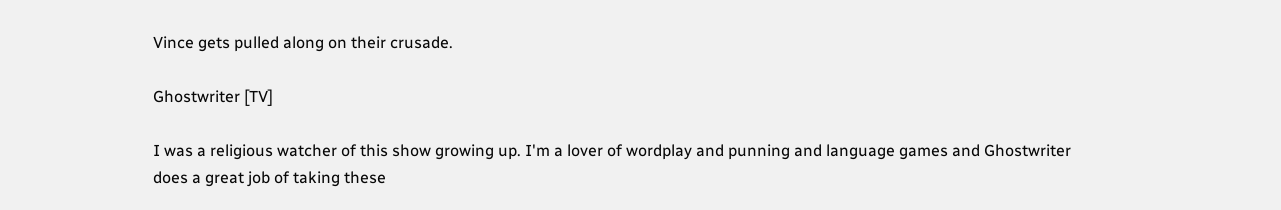Vince gets pulled along on their crusade.

Ghostwriter [TV]

I was a religious watcher of this show growing up. I'm a lover of wordplay and punning and language games and Ghostwriter does a great job of taking these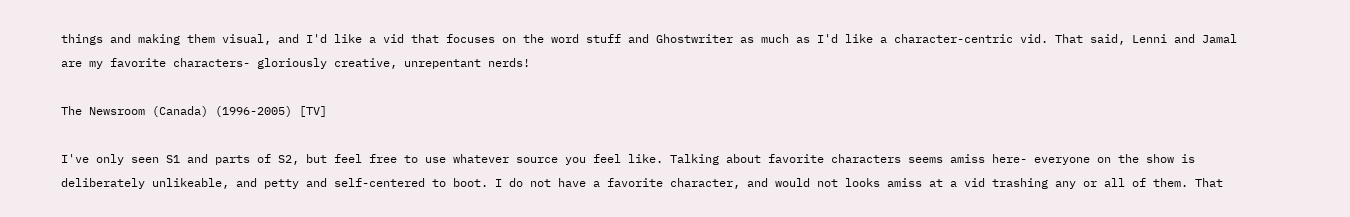things and making them visual, and I'd like a vid that focuses on the word stuff and Ghostwriter as much as I'd like a character-centric vid. That said, Lenni and Jamal are my favorite characters- gloriously creative, unrepentant nerds!

The Newsroom (Canada) (1996-2005) [TV]

I've only seen S1 and parts of S2, but feel free to use whatever source you feel like. Talking about favorite characters seems amiss here- everyone on the show is deliberately unlikeable, and petty and self-centered to boot. I do not have a favorite character, and would not looks amiss at a vid trashing any or all of them. That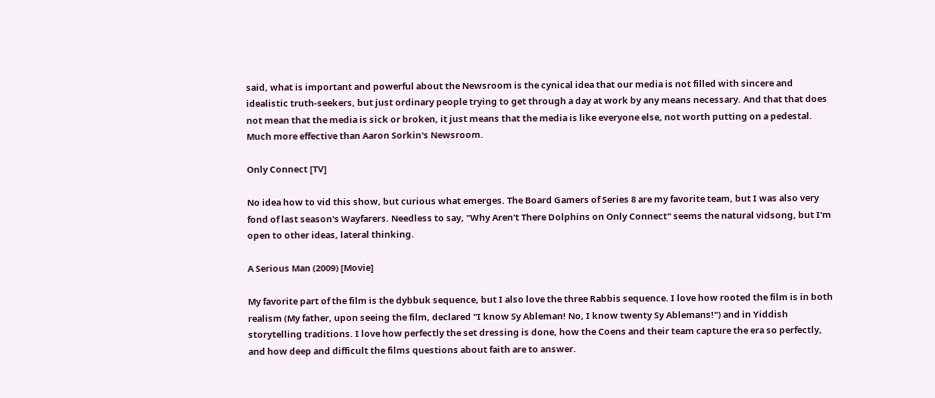said, what is important and powerful about the Newsroom is the cynical idea that our media is not filled with sincere and idealistic truth-seekers, but just ordinary people trying to get through a day at work by any means necessary. And that that does not mean that the media is sick or broken, it just means that the media is like everyone else, not worth putting on a pedestal. Much more effective than Aaron Sorkin's Newsroom.

Only Connect [TV]

No idea how to vid this show, but curious what emerges. The Board Gamers of Series 8 are my favorite team, but I was also very fond of last season's Wayfarers. Needless to say, "Why Aren't There Dolphins on Only Connect" seems the natural vidsong, but I'm open to other ideas, lateral thinking.

A Serious Man (2009) [Movie]

My favorite part of the film is the dybbuk sequence, but I also love the three Rabbis sequence. I love how rooted the film is in both realism (My father, upon seeing the film, declared "I know Sy Ableman! No, I know twenty Sy Ablemans!") and in Yiddish storytelling traditions. I love how perfectly the set dressing is done, how the Coens and their team capture the era so perfectly, and how deep and difficult the films questions about faith are to answer.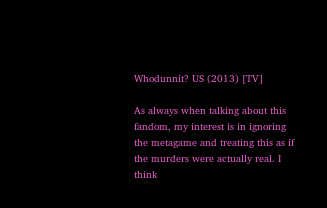Whodunnit? US (2013) [TV]

As always when talking about this fandom, my interest is in ignoring the metagame and treating this as if the murders were actually real. I think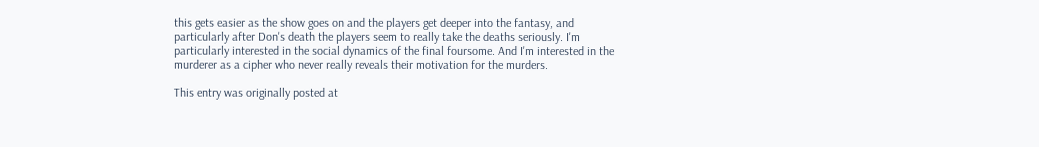this gets easier as the show goes on and the players get deeper into the fantasy, and particularly after Don's death the players seem to really take the deaths seriously. I'm particularly interested in the social dynamics of the final foursome. And I'm interested in the murderer as a cipher who never really reveals their motivation for the murders.

This entry was originally posted at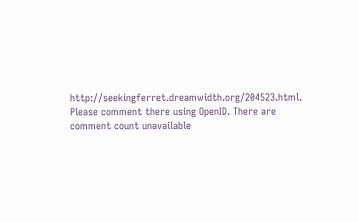http://seekingferret.dreamwidth.org/204523.html. Please comment there using OpenID. There are comment count unavailable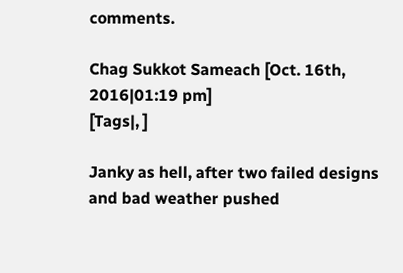comments.

Chag Sukkot Sameach [Oct. 16th, 2016|01:19 pm]
[Tags|, ]

Janky as hell, after two failed designs and bad weather pushed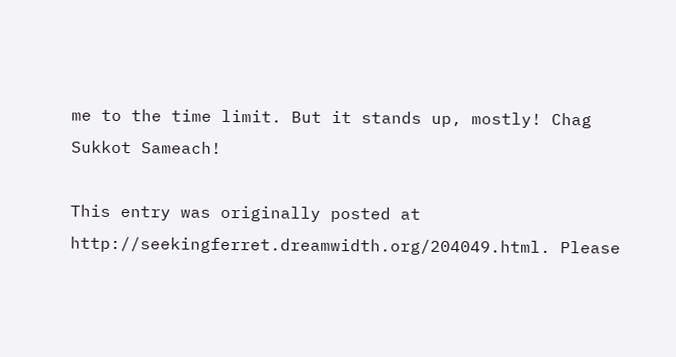me to the time limit. But it stands up, mostly! Chag Sukkot Sameach!

This entry was originally posted at http://seekingferret.dreamwidth.org/204049.html. Please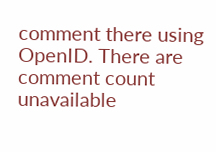comment there using OpenID. There are comment count unavailable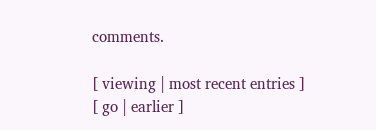comments.

[ viewing | most recent entries ]
[ go | earlier ]